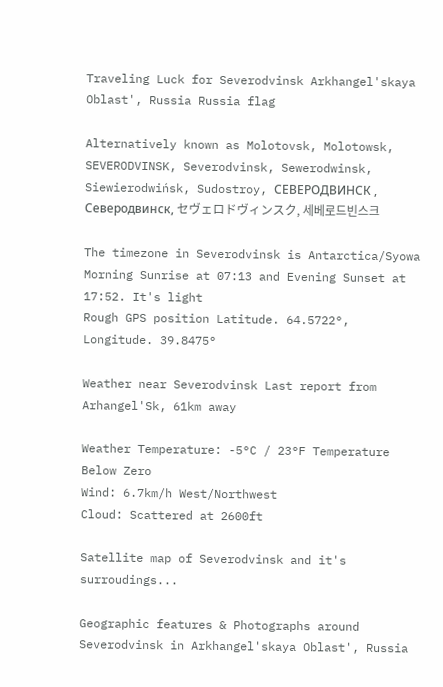Traveling Luck for Severodvinsk Arkhangel'skaya Oblast', Russia Russia flag

Alternatively known as Molotovsk, Molotowsk, SEVERODVINSK, Severodvinsk, Sewerodwinsk, Siewierodwińsk, Sudostroy, СЕВЕРОДВИНСК , Северодвинск, セヴェロドヴィンスク, 세베로드빈스크

The timezone in Severodvinsk is Antarctica/Syowa
Morning Sunrise at 07:13 and Evening Sunset at 17:52. It's light
Rough GPS position Latitude. 64.5722°, Longitude. 39.8475°

Weather near Severodvinsk Last report from Arhangel'Sk, 61km away

Weather Temperature: -5°C / 23°F Temperature Below Zero
Wind: 6.7km/h West/Northwest
Cloud: Scattered at 2600ft

Satellite map of Severodvinsk and it's surroudings...

Geographic features & Photographs around Severodvinsk in Arkhangel'skaya Oblast', Russia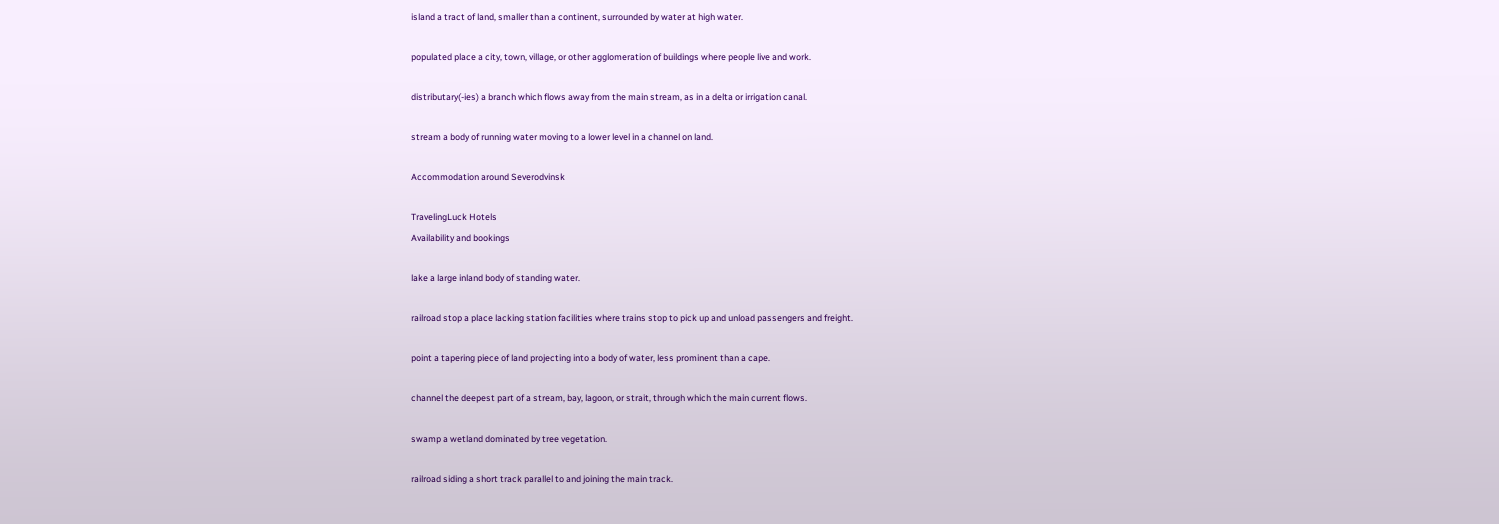island a tract of land, smaller than a continent, surrounded by water at high water.

populated place a city, town, village, or other agglomeration of buildings where people live and work.

distributary(-ies) a branch which flows away from the main stream, as in a delta or irrigation canal.

stream a body of running water moving to a lower level in a channel on land.

Accommodation around Severodvinsk

TravelingLuck Hotels
Availability and bookings

lake a large inland body of standing water.

railroad stop a place lacking station facilities where trains stop to pick up and unload passengers and freight.

point a tapering piece of land projecting into a body of water, less prominent than a cape.

channel the deepest part of a stream, bay, lagoon, or strait, through which the main current flows.

swamp a wetland dominated by tree vegetation.

railroad siding a short track parallel to and joining the main track.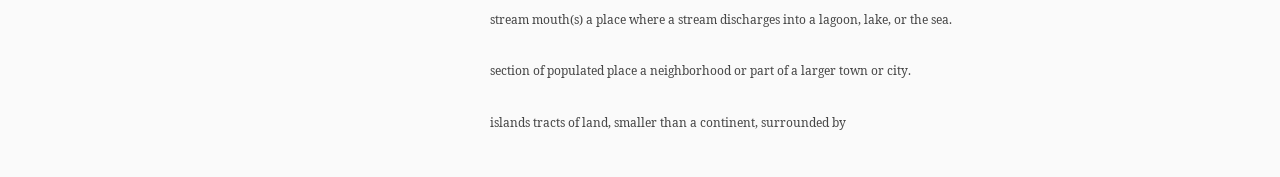stream mouth(s) a place where a stream discharges into a lagoon, lake, or the sea.

section of populated place a neighborhood or part of a larger town or city.

islands tracts of land, smaller than a continent, surrounded by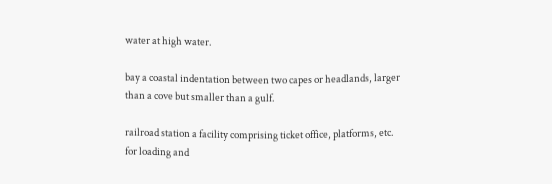water at high water.

bay a coastal indentation between two capes or headlands, larger than a cove but smaller than a gulf.

railroad station a facility comprising ticket office, platforms, etc. for loading and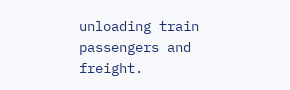unloading train passengers and freight.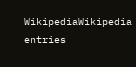WikipediaWikipedia entries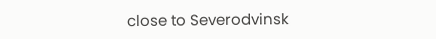close to Severodvinsk